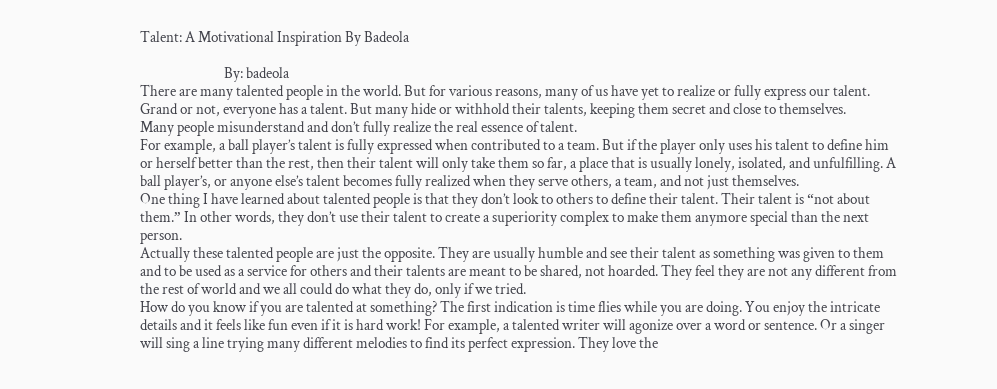Talent: A Motivational Inspiration By Badeola

                            By: badeola
There are many talented people in the world. But for various reasons, many of us have yet to realize or fully express our talent.
Grand or not, everyone has a talent. But many hide or withhold their talents, keeping them secret and close to themselves.
Many people misunderstand and don’t fully realize the real essence of talent.
For example, a ball player’s talent is fully expressed when contributed to a team. But if the player only uses his talent to define him or herself better than the rest, then their talent will only take them so far, a place that is usually lonely, isolated, and unfulfilling. A ball player’s, or anyone else’s talent becomes fully realized when they serve others, a team, and not just themselves.
One thing I have learned about talented people is that they don’t look to others to define their talent. Their talent is “not about them.” In other words, they don’t use their talent to create a superiority complex to make them anymore special than the next person.
Actually these talented people are just the opposite. They are usually humble and see their talent as something was given to them and to be used as a service for others and their talents are meant to be shared, not hoarded. They feel they are not any different from the rest of world and we all could do what they do, only if we tried.
How do you know if you are talented at something? The first indication is time flies while you are doing. You enjoy the intricate details and it feels like fun even if it is hard work! For example, a talented writer will agonize over a word or sentence. Or a singer will sing a line trying many different melodies to find its perfect expression. They love the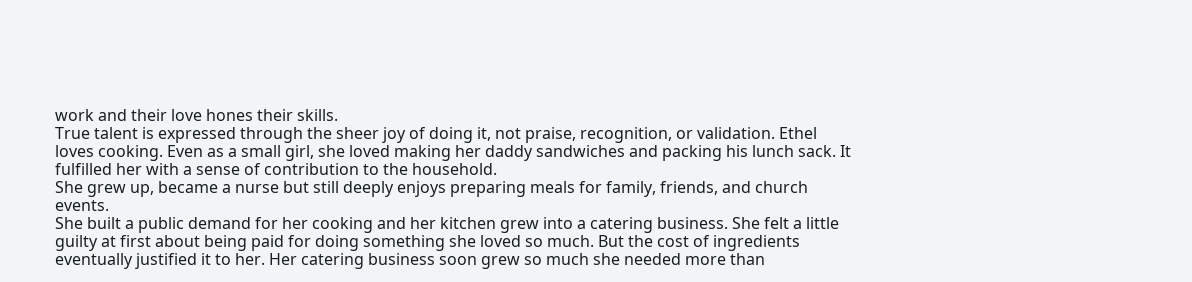work and their love hones their skills.
True talent is expressed through the sheer joy of doing it, not praise, recognition, or validation. Ethel loves cooking. Even as a small girl, she loved making her daddy sandwiches and packing his lunch sack. It fulfilled her with a sense of contribution to the household.
She grew up, became a nurse but still deeply enjoys preparing meals for family, friends, and church events.
She built a public demand for her cooking and her kitchen grew into a catering business. She felt a little guilty at first about being paid for doing something she loved so much. But the cost of ingredients eventually justified it to her. Her catering business soon grew so much she needed more than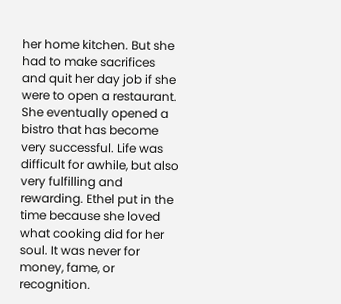her home kitchen. But she had to make sacrifices and quit her day job if she were to open a restaurant. She eventually opened a bistro that has become very successful. Life was difficult for awhile, but also very fulfilling and rewarding. Ethel put in the time because she loved what cooking did for her soul. It was never for money, fame, or recognition.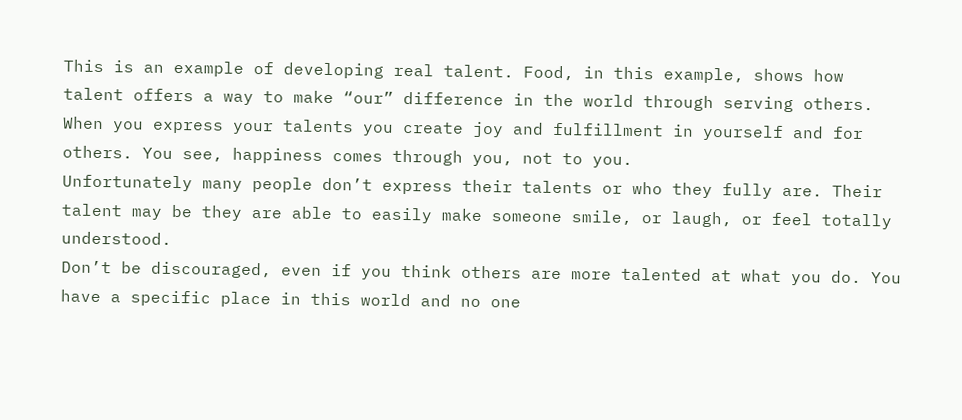This is an example of developing real talent. Food, in this example, shows how talent offers a way to make “our” difference in the world through serving others.
When you express your talents you create joy and fulfillment in yourself and for others. You see, happiness comes through you, not to you.
Unfortunately many people don’t express their talents or who they fully are. Their talent may be they are able to easily make someone smile, or laugh, or feel totally understood.
Don’t be discouraged, even if you think others are more talented at what you do. You have a specific place in this world and no one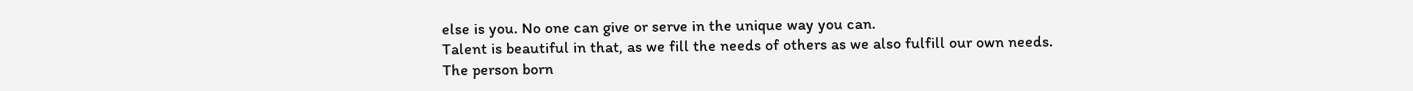else is you. No one can give or serve in the unique way you can.
Talent is beautiful in that, as we fill the needs of others as we also fulfill our own needs.
The person born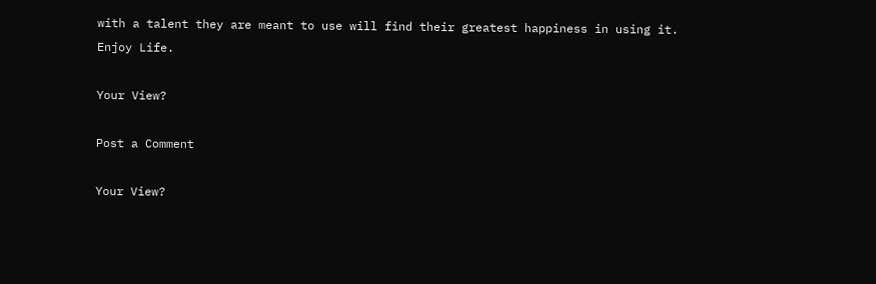with a talent they are meant to use will find their greatest happiness in using it.
Enjoy Life.

Your View?

Post a Comment

Your View?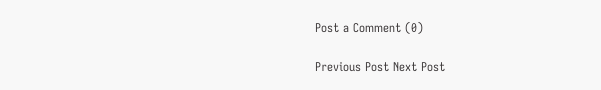Post a Comment (0)

Previous Post Next Post